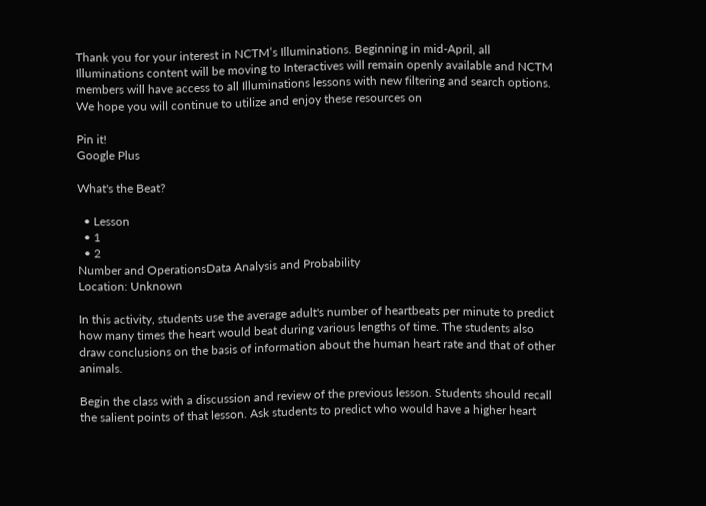Thank you for your interest in NCTM’s Illuminations. Beginning in mid-April, all Illuminations content will be moving to Interactives will remain openly available and NCTM members will have access to all Illuminations lessons with new filtering and search options. We hope you will continue to utilize and enjoy these resources on

Pin it!
Google Plus

What's the Beat?

  • Lesson
  • 1
  • 2
Number and OperationsData Analysis and Probability
Location: Unknown

In this activity, students use the average adult's number of heartbeats per minute to predict how many times the heart would beat during various lengths of time. The students also draw conclusions on the basis of information about the human heart rate and that of other animals.

Begin the class with a discussion and review of the previous lesson. Students should recall the salient points of that lesson. Ask students to predict who would have a higher heart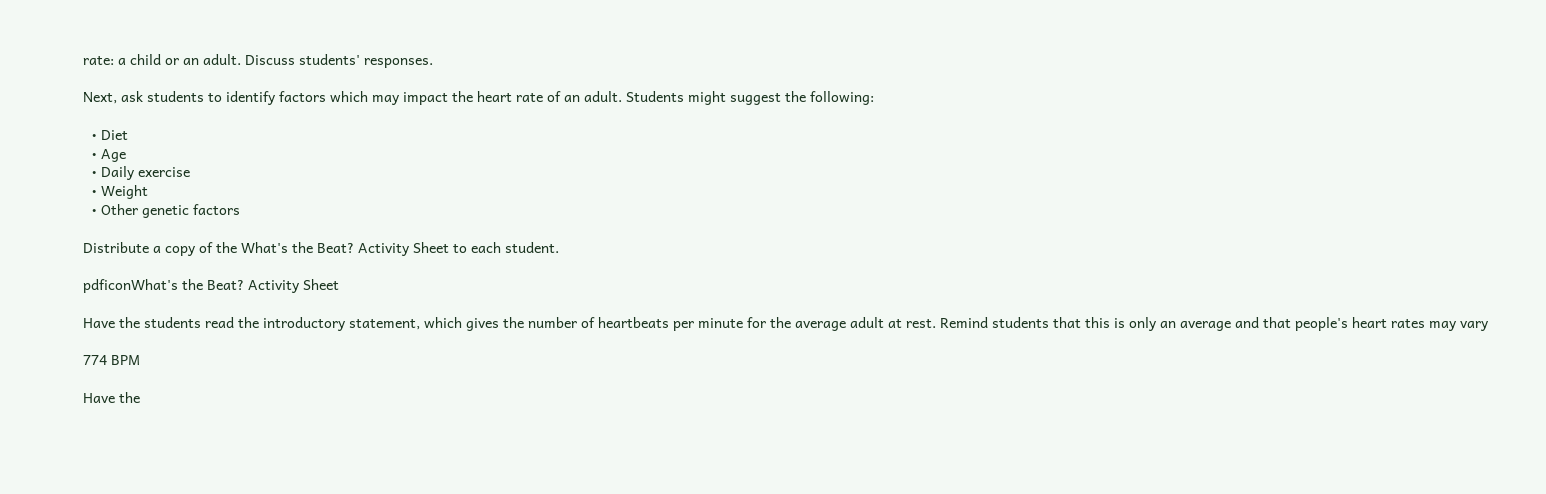rate: a child or an adult. Discuss students' responses.

Next, ask students to identify factors which may impact the heart rate of an adult. Students might suggest the following:

  • Diet
  • Age
  • Daily exercise
  • Weight
  • Other genetic factors

Distribute a copy of the What's the Beat? Activity Sheet to each student.

pdficonWhat's the Beat? Activity Sheet

Have the students read the introductory statement, which gives the number of heartbeats per minute for the average adult at rest. Remind students that this is only an average and that people's heart rates may vary

774 BPM

Have the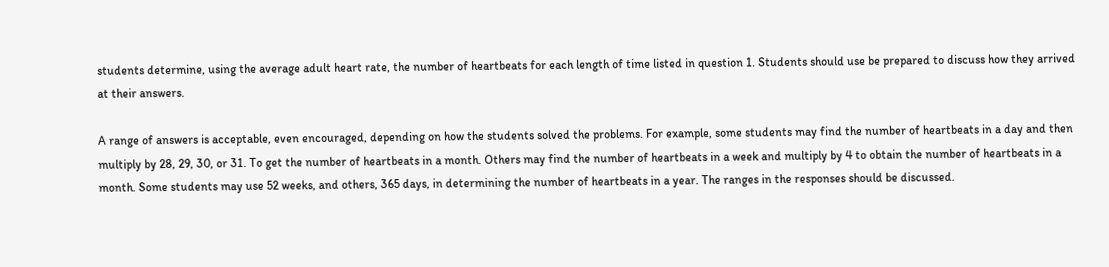students determine, using the average adult heart rate, the number of heartbeats for each length of time listed in question 1. Students should use be prepared to discuss how they arrived at their answers.

A range of answers is acceptable, even encouraged, depending on how the students solved the problems. For example, some students may find the number of heartbeats in a day and then multiply by 28, 29, 30, or 31. To get the number of heartbeats in a month. Others may find the number of heartbeats in a week and multiply by 4 to obtain the number of heartbeats in a month. Some students may use 52 weeks, and others, 365 days, in determining the number of heartbeats in a year. The ranges in the responses should be discussed.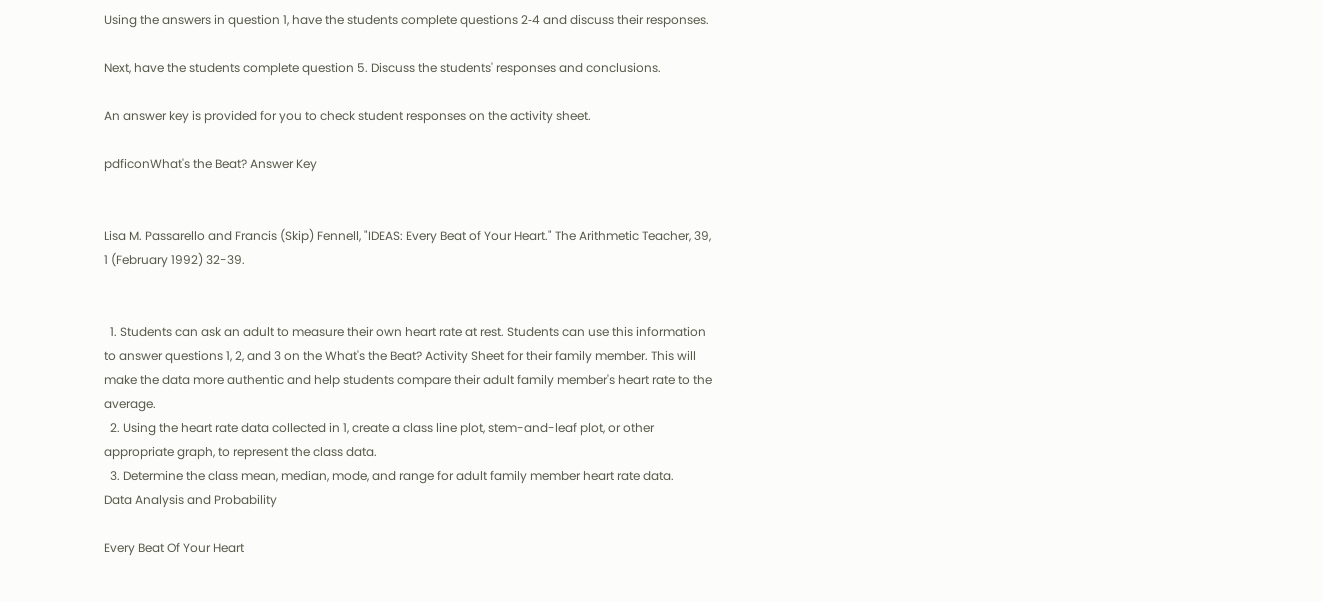Using the answers in question 1, have the students complete questions 2‑4 and discuss their responses.

Next, have the students complete question 5. Discuss the students' responses and conclusions.

An answer key is provided for you to check student responses on the activity sheet.

pdficonWhat's the Beat? Answer Key


Lisa M. Passarello and Francis (Skip) Fennell, "IDEAS: Every Beat of Your Heart." The Arithmetic Teacher, 39, 1 (February 1992) 32-39.


  1. Students can ask an adult to measure their own heart rate at rest. Students can use this information to answer questions 1, 2, and 3 on the What's the Beat? Activity Sheet for their family member. This will make the data more authentic and help students compare their adult family member's heart rate to the average.
  2. Using the heart rate data collected in 1, create a class line plot, stem-and-leaf plot, or other appropriate graph, to represent the class data.
  3. Determine the class mean, median, mode, and range for adult family member heart rate data.
Data Analysis and Probability

Every Beat Of Your Heart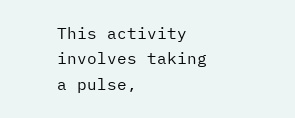This activity involves taking a pulse,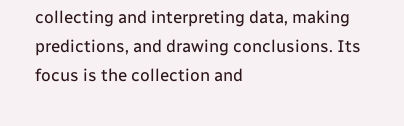collecting and interpreting data, making predictions, and drawing conclusions. Its focus is the collection and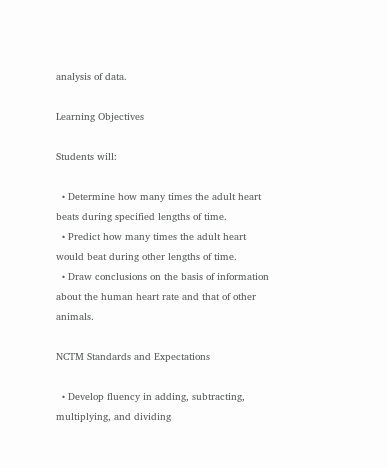analysis of data.

Learning Objectives

Students will:

  • Determine how many times the adult heart beats during specified lengths of time.
  • Predict how many times the adult heart would beat during other lengths of time.
  • Draw conclusions on the basis of information about the human heart rate and that of other animals.

NCTM Standards and Expectations

  • Develop fluency in adding, subtracting, multiplying, and dividing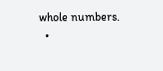whole numbers.
  •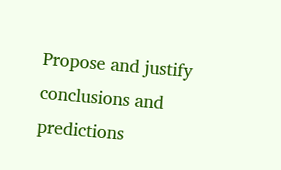Propose and justify conclusions and predictions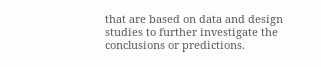that are based on data and design studies to further investigate the conclusions or predictions.